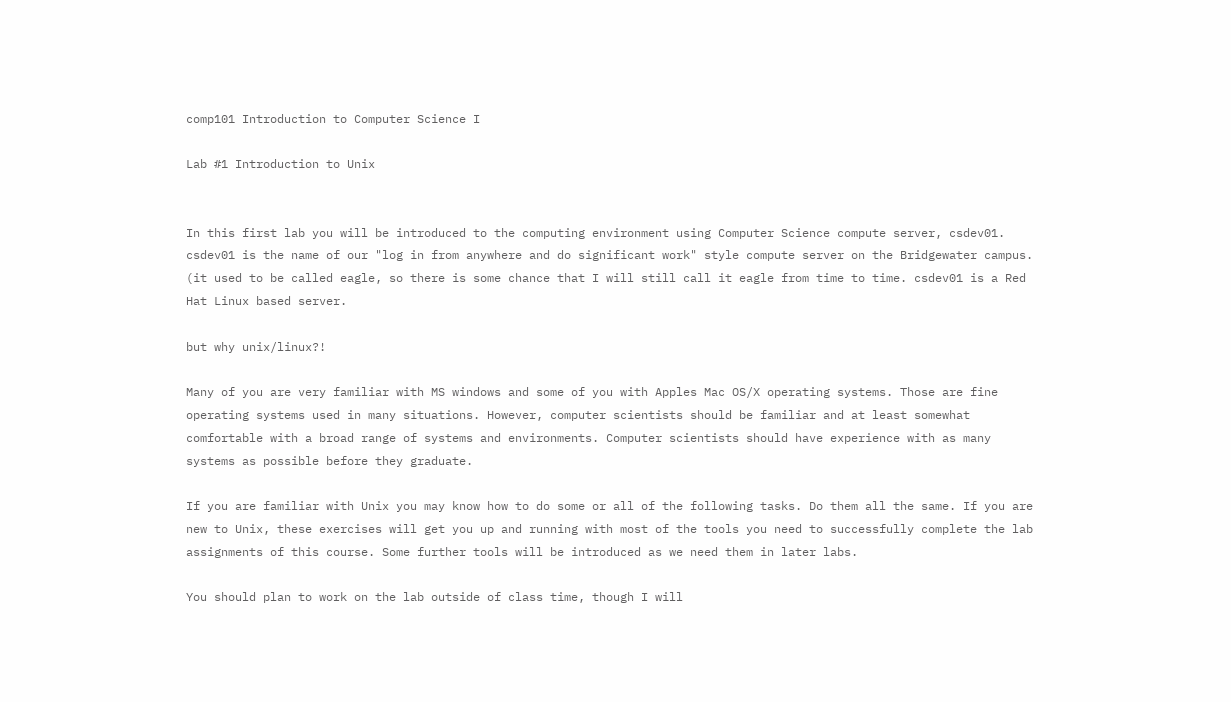comp101 Introduction to Computer Science I

Lab #1 Introduction to Unix


In this first lab you will be introduced to the computing environment using Computer Science compute server, csdev01. csdev01 is the name of our "log in from anywhere and do significant work" style compute server on the Bridgewater campus. (it used to be called eagle, so there is some chance that I will still call it eagle from time to time. csdev01 is a Red Hat Linux based server.

but why unix/linux?!

Many of you are very familiar with MS windows and some of you with Apples Mac OS/X operating systems. Those are fine operating systems used in many situations. However, computer scientists should be familiar and at least somewhat comfortable with a broad range of systems and environments. Computer scientists should have experience with as many systems as possible before they graduate.

If you are familiar with Unix you may know how to do some or all of the following tasks. Do them all the same. If you are new to Unix, these exercises will get you up and running with most of the tools you need to successfully complete the lab assignments of this course. Some further tools will be introduced as we need them in later labs.

You should plan to work on the lab outside of class time, though I will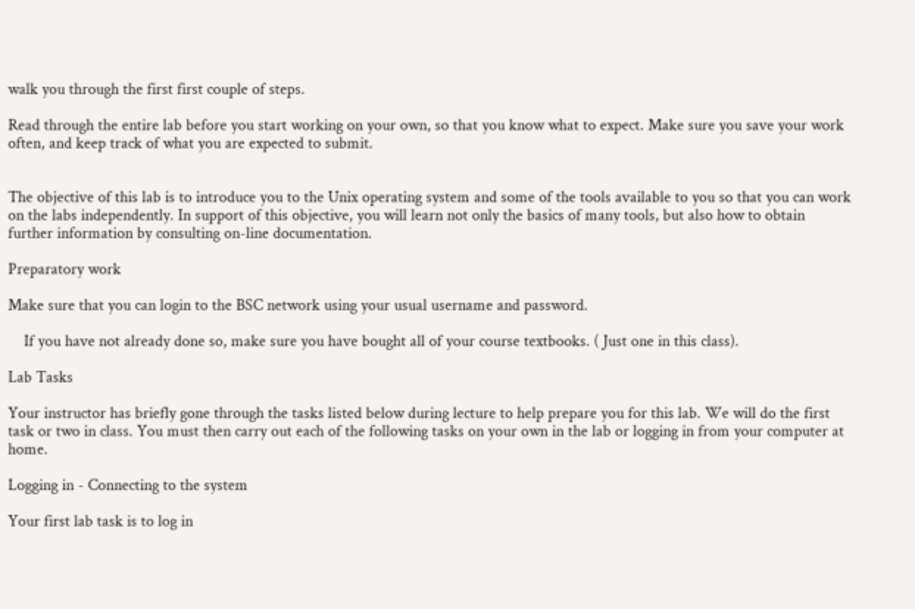walk you through the first first couple of steps.

Read through the entire lab before you start working on your own, so that you know what to expect. Make sure you save your work often, and keep track of what you are expected to submit.


The objective of this lab is to introduce you to the Unix operating system and some of the tools available to you so that you can work on the labs independently. In support of this objective, you will learn not only the basics of many tools, but also how to obtain further information by consulting on-line documentation.

Preparatory work

Make sure that you can login to the BSC network using your usual username and password.

    If you have not already done so, make sure you have bought all of your course textbooks. ( Just one in this class).

Lab Tasks

Your instructor has briefly gone through the tasks listed below during lecture to help prepare you for this lab. We will do the first task or two in class. You must then carry out each of the following tasks on your own in the lab or logging in from your computer at home.

Logging in - Connecting to the system

Your first lab task is to log in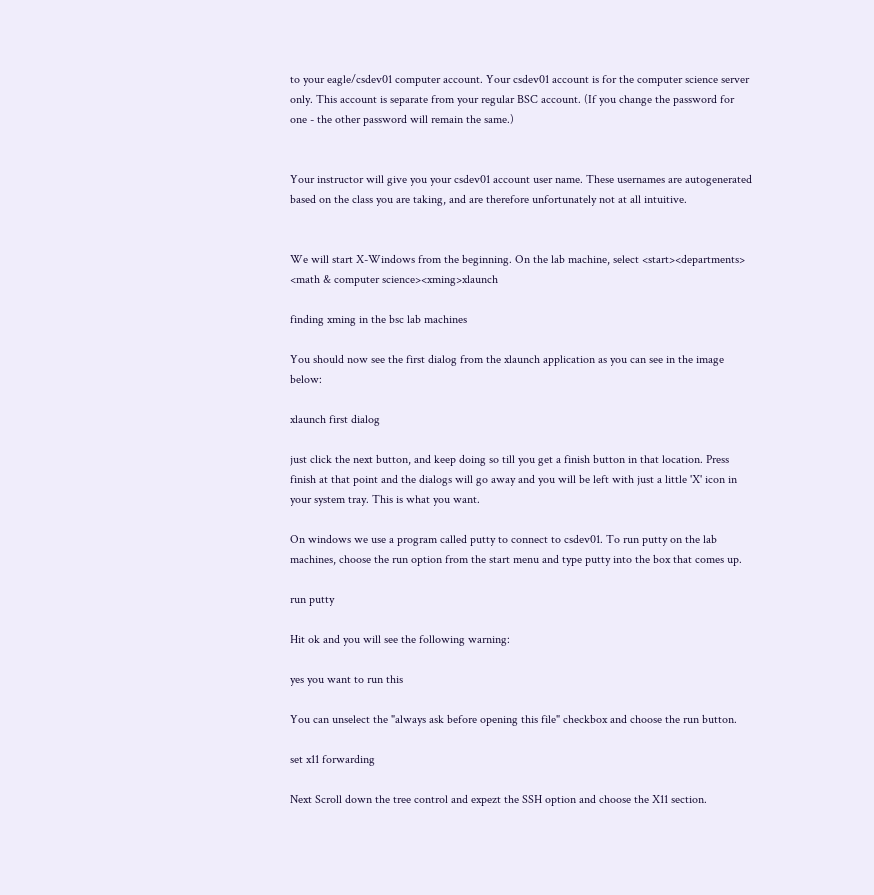to your eagle/csdev01 computer account. Your csdev01 account is for the computer science server only. This account is separate from your regular BSC account. (If you change the password for one - the other password will remain the same.)


Your instructor will give you your csdev01 account user name. These usernames are autogenerated based on the class you are taking, and are therefore unfortunately not at all intuitive.


We will start X-Windows from the beginning. On the lab machine, select <start><departments> <math & computer science><xming>xlaunch

finding xming in the bsc lab machines

You should now see the first dialog from the xlaunch application as you can see in the image below:

xlaunch first dialog

just click the next button, and keep doing so till you get a finish button in that location. Press finish at that point and the dialogs will go away and you will be left with just a little 'X' icon in your system tray. This is what you want.

On windows we use a program called putty to connect to csdev01. To run putty on the lab machines, choose the run option from the start menu and type putty into the box that comes up.

run putty

Hit ok and you will see the following warning:

yes you want to run this

You can unselect the "always ask before opening this file" checkbox and choose the run button.

set x11 forwarding

Next Scroll down the tree control and expezt the SSH option and choose the X11 section.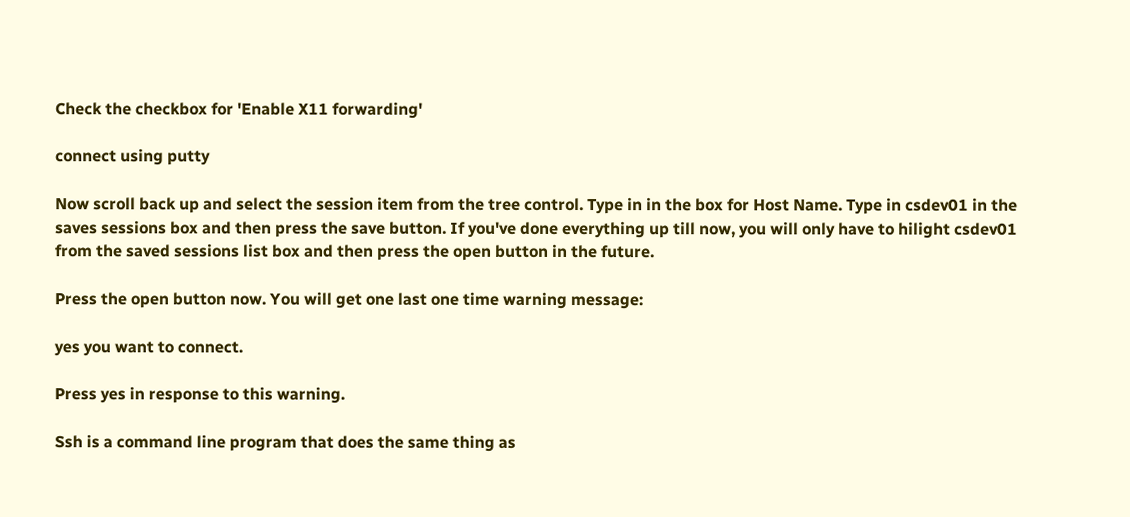Check the checkbox for 'Enable X11 forwarding'

connect using putty

Now scroll back up and select the session item from the tree control. Type in in the box for Host Name. Type in csdev01 in the saves sessions box and then press the save button. If you've done everything up till now, you will only have to hilight csdev01 from the saved sessions list box and then press the open button in the future.

Press the open button now. You will get one last one time warning message:

yes you want to connect.

Press yes in response to this warning.

Ssh is a command line program that does the same thing as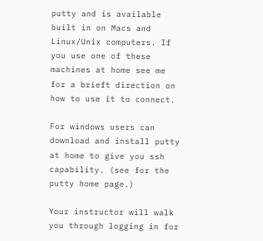putty and is available built in on Macs and Linux/Unix computers. If you use one of these machines at home see me for a brieft direction on how to use it to connect.

For windows users can download and install putty at home to give you ssh capability. (see for the putty home page.)

Your instructor will walk you through logging in for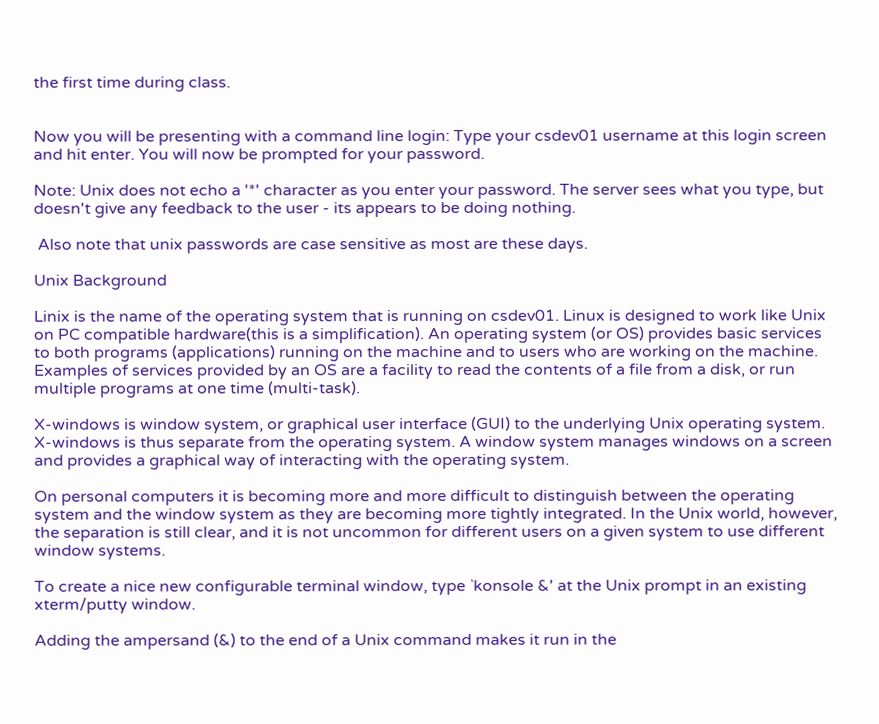the first time during class.


Now you will be presenting with a command line login: Type your csdev01 username at this login screen and hit enter. You will now be prompted for your password.

Note: Unix does not echo a '*' character as you enter your password. The server sees what you type, but doesn't give any feedback to the user - its appears to be doing nothing.

 Also note that unix passwords are case sensitive as most are these days.

Unix Background

Linix is the name of the operating system that is running on csdev01. Linux is designed to work like Unix on PC compatible hardware(this is a simplification). An operating system (or OS) provides basic services to both programs (applications) running on the machine and to users who are working on the machine. Examples of services provided by an OS are a facility to read the contents of a file from a disk, or run multiple programs at one time (multi-task).

X-windows is window system, or graphical user interface (GUI) to the underlying Unix operating system. X-windows is thus separate from the operating system. A window system manages windows on a screen and provides a graphical way of interacting with the operating system.

On personal computers it is becoming more and more difficult to distinguish between the operating system and the window system as they are becoming more tightly integrated. In the Unix world, however, the separation is still clear, and it is not uncommon for different users on a given system to use different window systems.

To create a nice new configurable terminal window, type `konsole &' at the Unix prompt in an existing xterm/putty window.

Adding the ampersand (&) to the end of a Unix command makes it run in the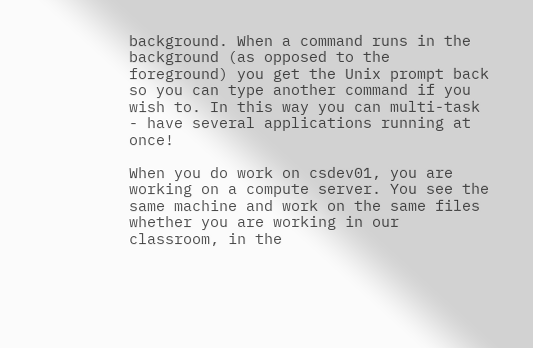background. When a command runs in the background (as opposed to the foreground) you get the Unix prompt back so you can type another command if you wish to. In this way you can multi-task - have several applications running at once!

When you do work on csdev01, you are working on a compute server. You see the same machine and work on the same files whether you are working in our classroom, in the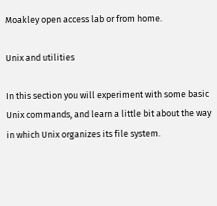Moakley open access lab or from home.

Unix and utilities

In this section you will experiment with some basic Unix commands, and learn a little bit about the way in which Unix organizes its file system.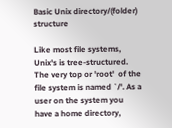Basic Unix directory/(folder) structure

Like most file systems, Unix's is tree-structured. The very top or 'root'  of the file system is named `/'. As a user on the system you have a home directory,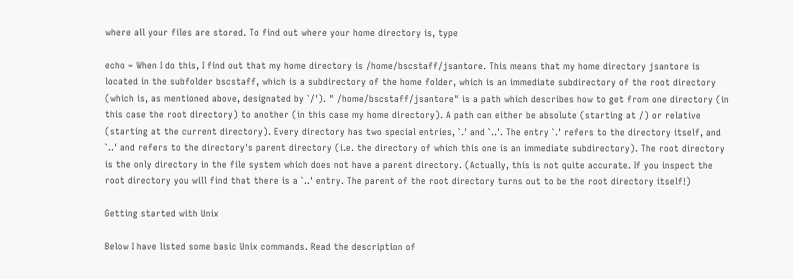where all your files are stored. To find out where your home directory is, type

echo ~ When I do this, I find out that my home directory is /home/bscstaff/jsantore. This means that my home directory jsantore is located in the subfolder bscstaff, which is a subdirectory of the home folder, which is an immediate subdirectory of the root directory (which is, as mentioned above, designated by `/'). " /home/bscstaff/jsantore" is a path which describes how to get from one directory (in this case the root directory) to another (in this case my home directory). A path can either be absolute (starting at /) or relative (starting at the current directory). Every directory has two special entries, `.' and `..'. The entry `.' refers to the directory itself, and `..' and refers to the directory's parent directory (i.e. the directory of which this one is an immediate subdirectory). The root directory is the only directory in the file system which does not have a parent directory. (Actually, this is not quite accurate. If you inspect the root directory you will find that there is a `..' entry. The parent of the root directory turns out to be the root directory itself!)

Getting started with Unix

Below I have listed some basic Unix commands. Read the description of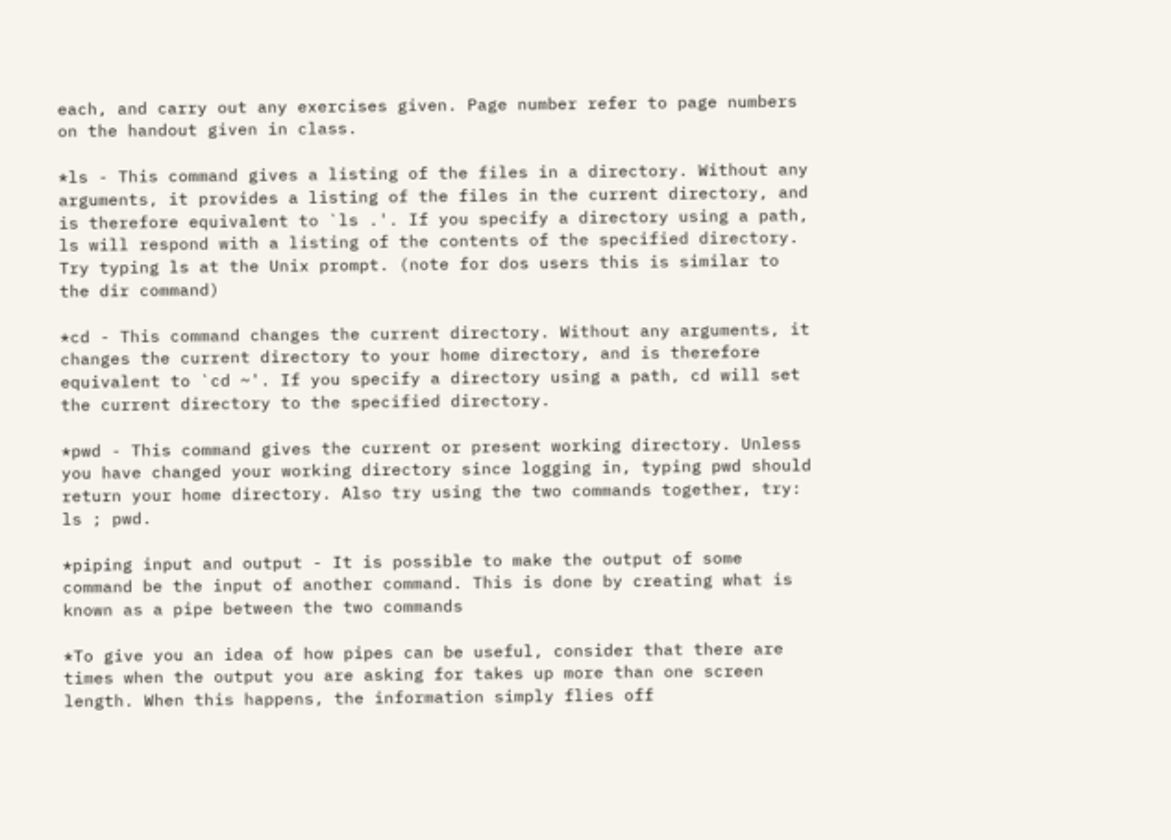each, and carry out any exercises given. Page number refer to page numbers on the handout given in class.

*ls - This command gives a listing of the files in a directory. Without any arguments, it provides a listing of the files in the current directory, and is therefore equivalent to `ls .'. If you specify a directory using a path, ls will respond with a listing of the contents of the specified directory. Try typing ls at the Unix prompt. (note for dos users this is similar to the dir command)

*cd - This command changes the current directory. Without any arguments, it changes the current directory to your home directory, and is therefore equivalent to `cd ~'. If you specify a directory using a path, cd will set the current directory to the specified directory.

*pwd - This command gives the current or present working directory. Unless you have changed your working directory since logging in, typing pwd should return your home directory. Also try using the two commands together, try: ls ; pwd.

*piping input and output - It is possible to make the output of some command be the input of another command. This is done by creating what is known as a pipe between the two commands

*To give you an idea of how pipes can be useful, consider that there are times when the output you are asking for takes up more than one screen length. When this happens, the information simply flies off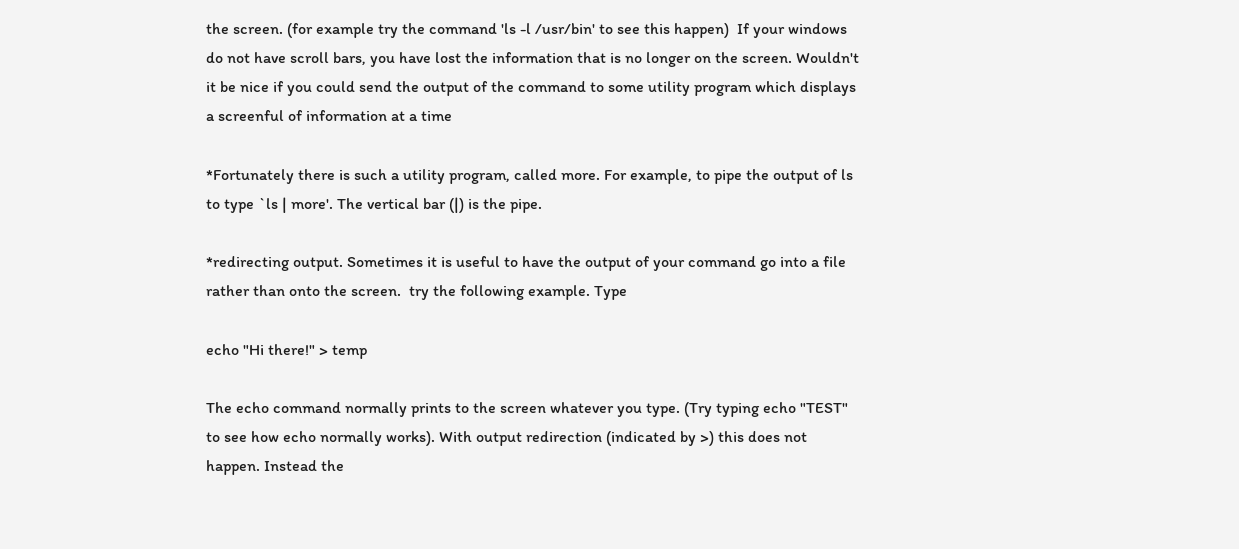the screen. (for example try the command 'ls -l /usr/bin' to see this happen)  If your windows do not have scroll bars, you have lost the information that is no longer on the screen. Wouldn't it be nice if you could send the output of the command to some utility program which displays a screenful of information at a time

*Fortunately there is such a utility program, called more. For example, to pipe the output of ls to type `ls | more'. The vertical bar (|) is the pipe.

*redirecting output. Sometimes it is useful to have the output of your command go into a file rather than onto the screen.  try the following example. Type

echo "Hi there!" > temp

The echo command normally prints to the screen whatever you type. (Try typing echo "TEST" to see how echo normally works). With output redirection (indicated by >) this does not happen. Instead the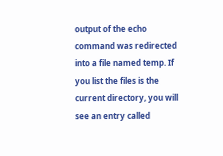output of the echo command was redirected into a file named temp. If you list the files is the current directory, you will see an entry called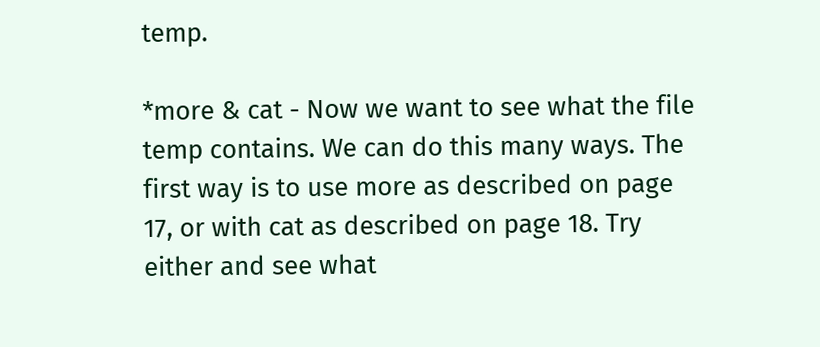temp.

*more & cat - Now we want to see what the file temp contains. We can do this many ways. The first way is to use more as described on page 17, or with cat as described on page 18. Try either and see what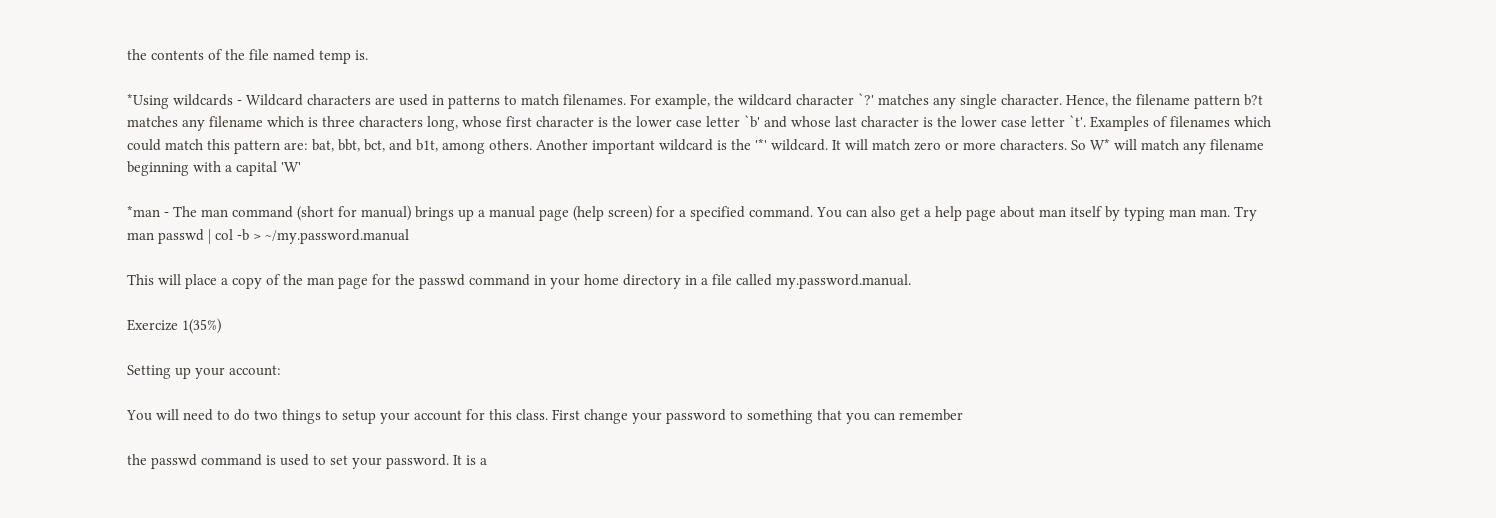the contents of the file named temp is.

*Using wildcards - Wildcard characters are used in patterns to match filenames. For example, the wildcard character `?' matches any single character. Hence, the filename pattern b?t matches any filename which is three characters long, whose first character is the lower case letter `b' and whose last character is the lower case letter `t'. Examples of filenames which could match this pattern are: bat, bbt, bct, and b1t, among others. Another important wildcard is the '*' wildcard. It will match zero or more characters. So W* will match any filename beginning with a capital 'W'

*man - The man command (short for manual) brings up a manual page (help screen) for a specified command. You can also get a help page about man itself by typing man man. Try
man passwd | col -b > ~/my.password.manual

This will place a copy of the man page for the passwd command in your home directory in a file called my.password.manual.

Exercize 1(35%)

Setting up your account:

You will need to do two things to setup your account for this class. First change your password to something that you can remember

the passwd command is used to set your password. It is a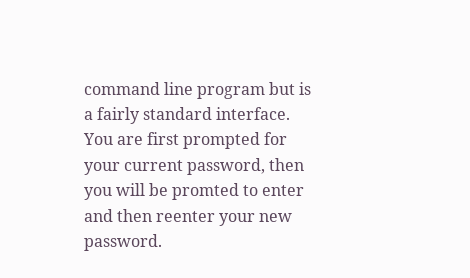command line program but is a fairly standard interface. You are first prompted for your current password, then you will be promted to enter and then reenter your new password.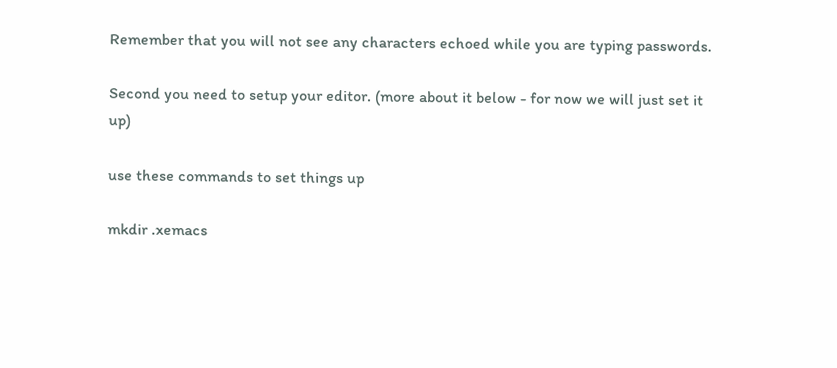Remember that you will not see any characters echoed while you are typing passwords.

Second you need to setup your editor. (more about it below - for now we will just set it up)

use these commands to set things up

mkdir .xemacs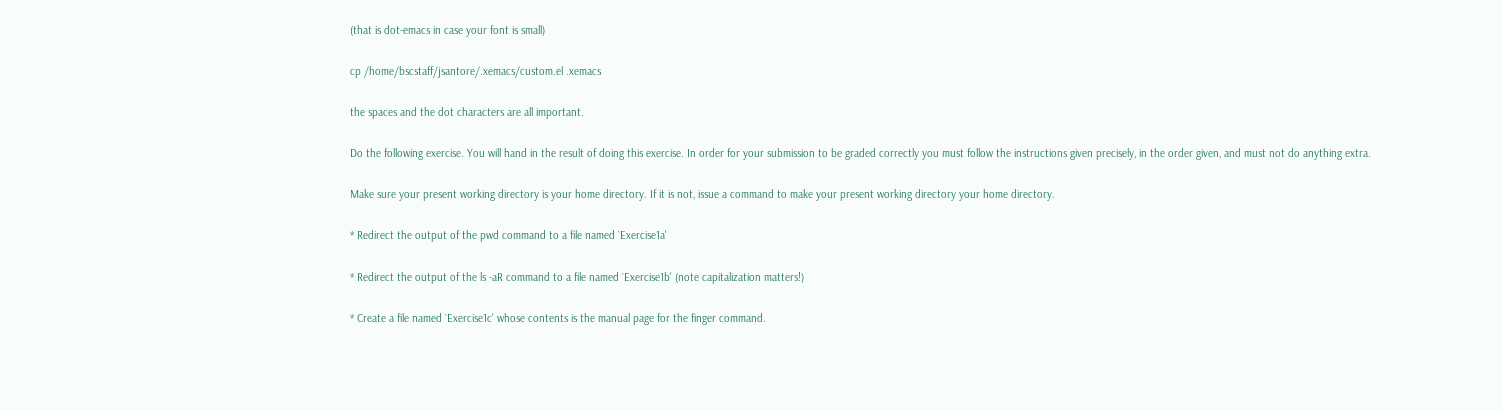(that is dot-emacs in case your font is small)

cp /home/bscstaff/jsantore/.xemacs/custom.el .xemacs

the spaces and the dot characters are all important.

Do the following exercise. You will hand in the result of doing this exercise. In order for your submission to be graded correctly you must follow the instructions given precisely, in the order given, and must not do anything extra.

Make sure your present working directory is your home directory. If it is not, issue a command to make your present working directory your home directory.

* Redirect the output of the pwd command to a file named `Exercise1a'

* Redirect the output of the ls -aR command to a file named `Exercise1b' (note capitalization matters!)

* Create a file named `Exercise1c' whose contents is the manual page for the finger command.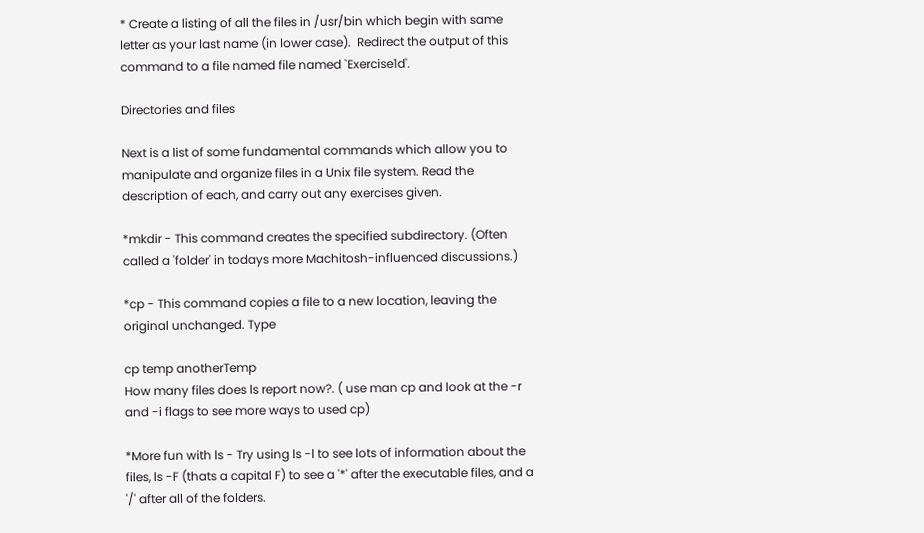* Create a listing of all the files in /usr/bin which begin with same letter as your last name (in lower case).  Redirect the output of this command to a file named file named `Exercise1d'.

Directories and files

Next is a list of some fundamental commands which allow you to manipulate and organize files in a Unix file system. Read the description of each, and carry out any exercises given.

*mkdir - This command creates the specified subdirectory. (Often called a 'folder' in todays more Machitosh-influenced discussions.)

*cp - This command copies a file to a new location, leaving the original unchanged. Type

cp temp anotherTemp
How many files does ls report now?. ( use man cp and look at the -r and -i flags to see more ways to used cp)

*More fun with ls - Try using ls -l to see lots of information about the files, ls -F (thats a capital F) to see a '*' after the executable files, and a '/' after all of the folders.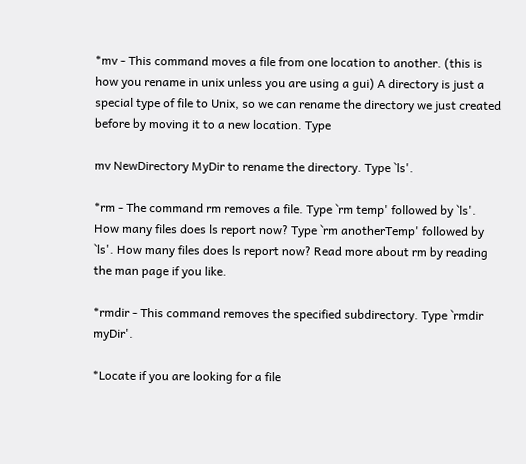*mv - This command moves a file from one location to another. (this is how you rename in unix unless you are using a gui) A directory is just a special type of file to Unix, so we can rename the directory we just created before by moving it to a new location. Type

mv NewDirectory MyDir to rename the directory. Type `ls'.

*rm - The command rm removes a file. Type `rm temp' followed by `ls'. How many files does ls report now? Type `rm anotherTemp' followed by `ls'. How many files does ls report now? Read more about rm by reading the man page if you like.

*rmdir - This command removes the specified subdirectory. Type `rmdir myDir'.

*Locate if you are looking for a file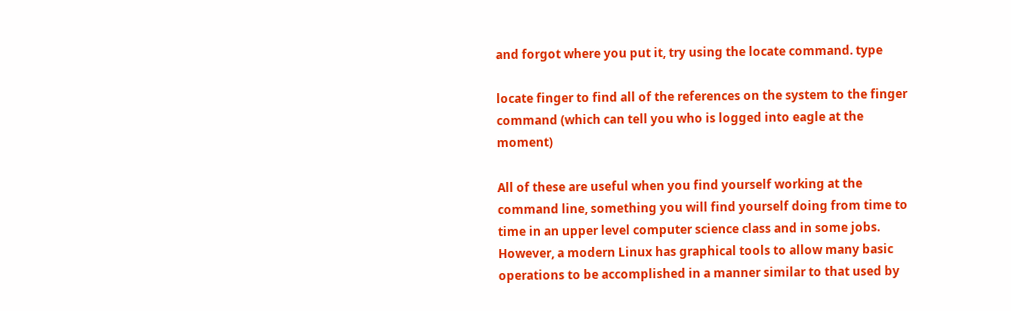and forgot where you put it, try using the locate command. type

locate finger to find all of the references on the system to the finger command (which can tell you who is logged into eagle at the moment)

All of these are useful when you find yourself working at the command line, something you will find yourself doing from time to time in an upper level computer science class and in some jobs. However, a modern Linux has graphical tools to allow many basic operations to be accomplished in a manner similar to that used by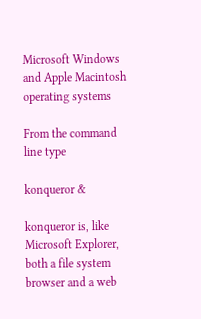Microsoft Windows and Apple Macintosh operating systems

From the command line type

konqueror &

konqueror is, like Microsoft Explorer, both a file system browser and a web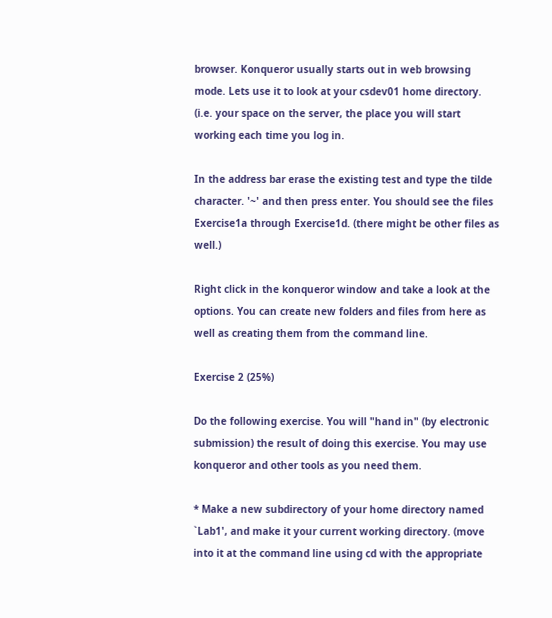browser. Konqueror usually starts out in web browsing mode. Lets use it to look at your csdev01 home directory. (i.e. your space on the server, the place you will start working each time you log in.

In the address bar erase the existing test and type the tilde character. '~' and then press enter. You should see the files Exercise1a through Exercise1d. (there might be other files as well.)

Right click in the konqueror window and take a look at the options. You can create new folders and files from here as well as creating them from the command line.

Exercise 2 (25%)

Do the following exercise. You will "hand in" (by electronic submission) the result of doing this exercise. You may use konqueror and other tools as you need them.

* Make a new subdirectory of your home directory named `Lab1', and make it your current working directory. (move into it at the command line using cd with the appropriate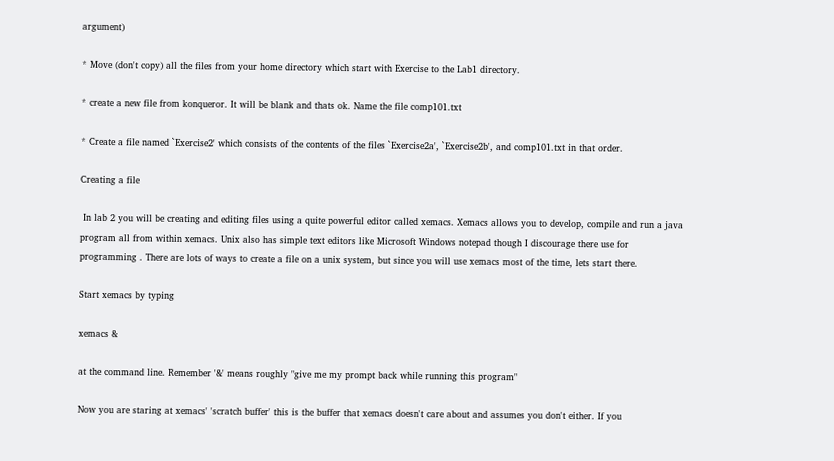argument)

* Move (don't copy) all the files from your home directory which start with Exercise to the Lab1 directory.

* create a new file from konqueror. It will be blank and thats ok. Name the file comp101.txt

* Create a file named `Exercise2' which consists of the contents of the files `Exercise2a', `Exercise2b', and comp101.txt in that order.

Creating a file

 In lab 2 you will be creating and editing files using a quite powerful editor called xemacs. Xemacs allows you to develop, compile and run a java program all from within xemacs. Unix also has simple text editors like Microsoft Windows notepad though I discourage there use for programming . There are lots of ways to create a file on a unix system, but since you will use xemacs most of the time, lets start there.

Start xemacs by typing

xemacs &

at the command line. Remember '&' means roughly "give me my prompt back while running this program"

Now you are staring at xemacs' 'scratch buffer' this is the buffer that xemacs doesn't care about and assumes you don't either. If you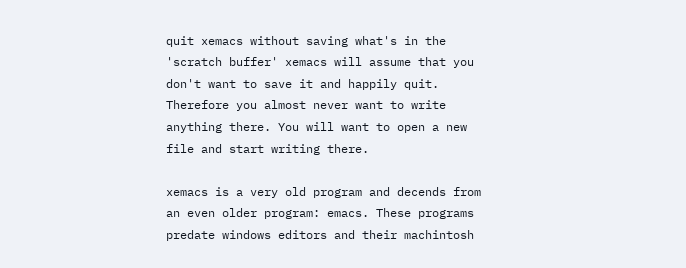quit xemacs without saving what's in the 'scratch buffer' xemacs will assume that you don't want to save it and happily quit. Therefore you almost never want to write anything there. You will want to open a new file and start writing there.

xemacs is a very old program and decends from an even older program: emacs. These programs predate windows editors and their machintosh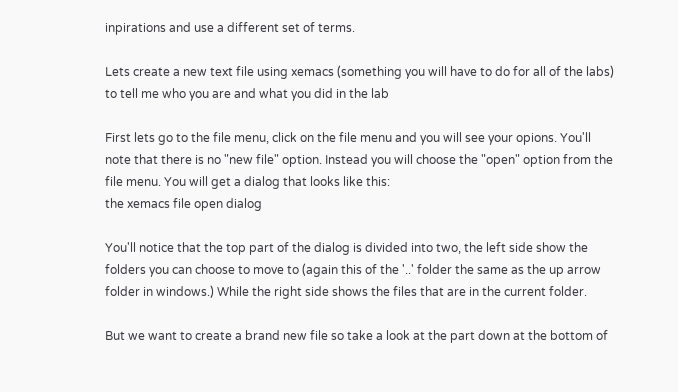inpirations and use a different set of terms.

Lets create a new text file using xemacs (something you will have to do for all of the labs) to tell me who you are and what you did in the lab

First lets go to the file menu, click on the file menu and you will see your opions. You'll note that there is no "new file" option. Instead you will choose the "open" option from the file menu. You will get a dialog that looks like this:
the xemacs file open dialog

You'll notice that the top part of the dialog is divided into two, the left side show the folders you can choose to move to (again this of the '..' folder the same as the up arrow folder in windows.) While the right side shows the files that are in the current folder.

But we want to create a brand new file so take a look at the part down at the bottom of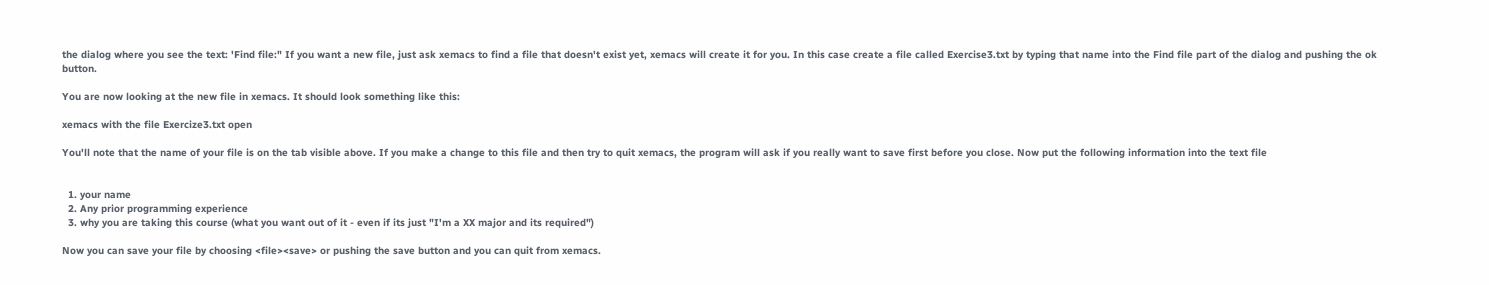the dialog where you see the text: 'Find file:" If you want a new file, just ask xemacs to find a file that doesn't exist yet, xemacs will create it for you. In this case create a file called Exercise3.txt by typing that name into the Find file part of the dialog and pushing the ok button.

You are now looking at the new file in xemacs. It should look something like this:

xemacs with the file Exercize3.txt open

You'll note that the name of your file is on the tab visible above. If you make a change to this file and then try to quit xemacs, the program will ask if you really want to save first before you close. Now put the following information into the text file


  1. your name
  2. Any prior programming experience
  3. why you are taking this course (what you want out of it - even if its just "I'm a XX major and its required")

Now you can save your file by choosing <file><save> or pushing the save button and you can quit from xemacs.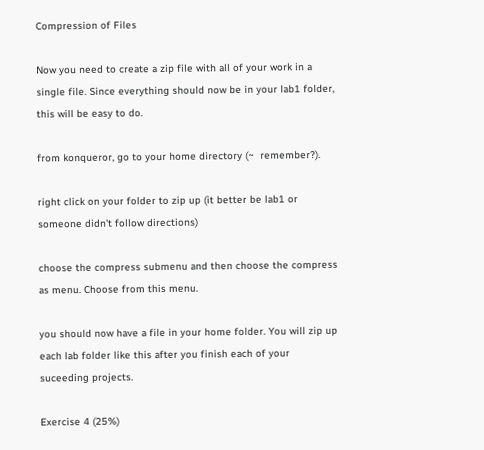Compression of Files

Now you need to create a zip file with all of your work in a single file. Since everything should now be in your lab1 folder, this will be easy to do.

from konqueror, go to your home directory (~  remember?).

right click on your folder to zip up (it better be lab1 or someone didn't follow directions)

choose the compress submenu and then choose the compress as menu. Choose from this menu.

you should now have a file in your home folder. You will zip up each lab folder like this after you finish each of your suceeding projects.

Exercise 4 (25%)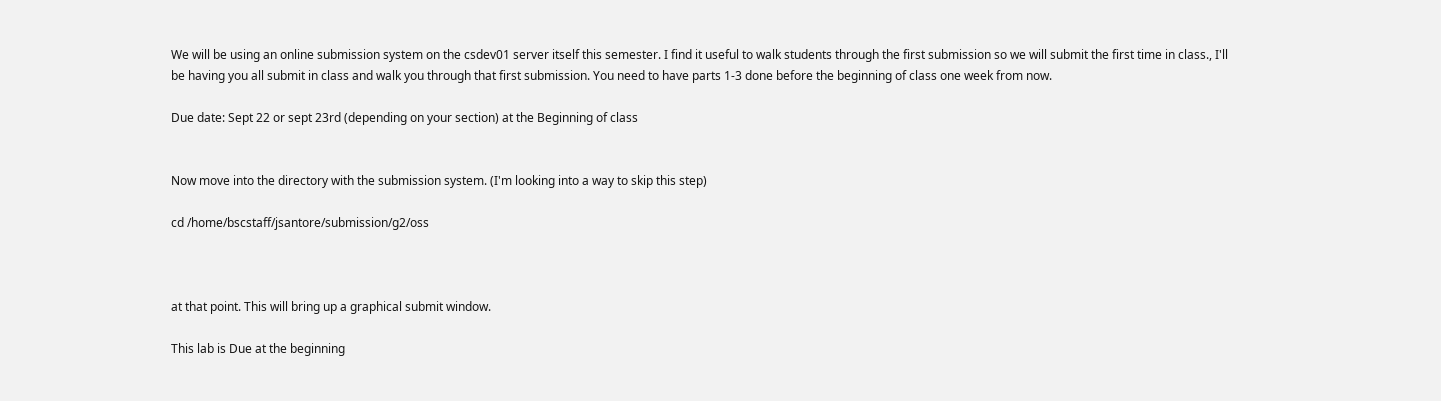We will be using an online submission system on the csdev01 server itself this semester. I find it useful to walk students through the first submission so we will submit the first time in class., I'll be having you all submit in class and walk you through that first submission. You need to have parts 1-3 done before the beginning of class one week from now.

Due date: Sept 22 or sept 23rd (depending on your section) at the Beginning of class


Now move into the directory with the submission system. (I'm looking into a way to skip this step)

cd /home/bscstaff/jsantore/submission/g2/oss



at that point. This will bring up a graphical submit window.

This lab is Due at the beginning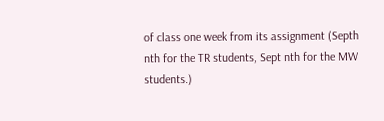of class one week from its assignment (Septh nth for the TR students, Sept nth for the MW students.)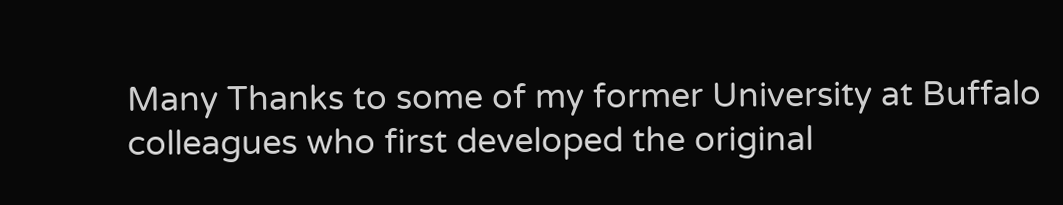Many Thanks to some of my former University at Buffalo colleagues who first developed the original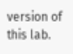version of this lab.